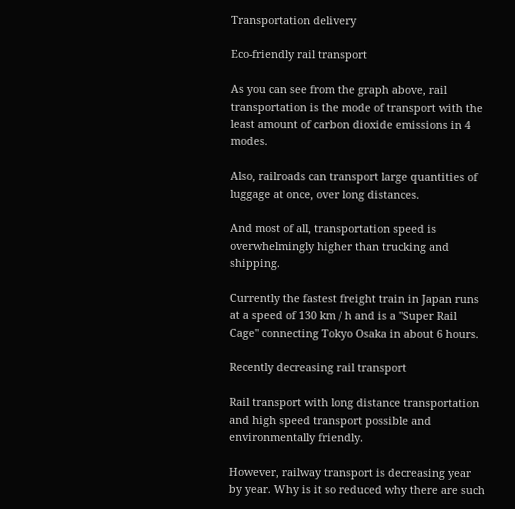Transportation delivery

Eco-friendly rail transport

As you can see from the graph above, rail transportation is the mode of transport with the least amount of carbon dioxide emissions in 4 modes.

Also, railroads can transport large quantities of luggage at once, over long distances.

And most of all, transportation speed is overwhelmingly higher than trucking and shipping.

Currently the fastest freight train in Japan runs at a speed of 130 km / h and is a "Super Rail Cage" connecting Tokyo Osaka in about 6 hours.

Recently decreasing rail transport

Rail transport with long distance transportation and high speed transport possible and environmentally friendly.

However, railway transport is decreasing year by year. Why is it so reduced why there are such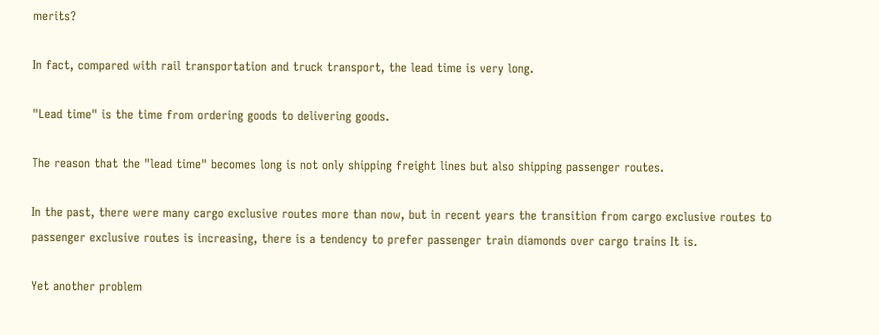merits?

In fact, compared with rail transportation and truck transport, the lead time is very long.

"Lead time" is the time from ordering goods to delivering goods.

The reason that the "lead time" becomes long is not only shipping freight lines but also shipping passenger routes.

In the past, there were many cargo exclusive routes more than now, but in recent years the transition from cargo exclusive routes to passenger exclusive routes is increasing, there is a tendency to prefer passenger train diamonds over cargo trains It is.

Yet another problem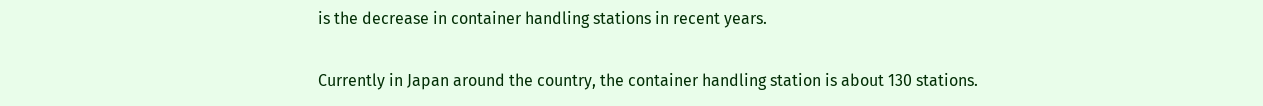is the decrease in container handling stations in recent years.

Currently in Japan around the country, the container handling station is about 130 stations.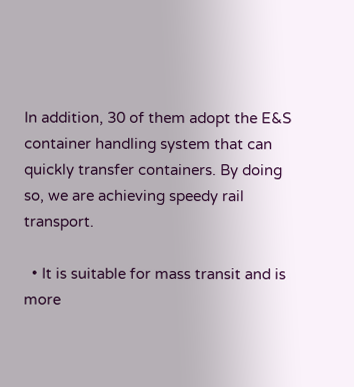In addition, 30 of them adopt the E&S container handling system that can quickly transfer containers. By doing so, we are achieving speedy rail transport.

  • It is suitable for mass transit and is more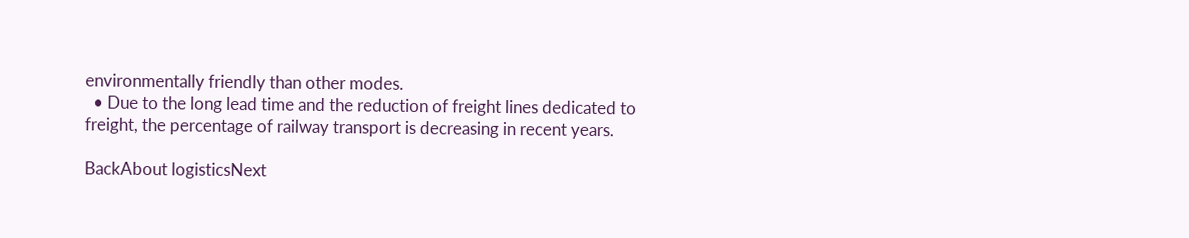environmentally friendly than other modes.
  • Due to the long lead time and the reduction of freight lines dedicated to freight, the percentage of railway transport is decreasing in recent years.

BackAbout logisticsNext